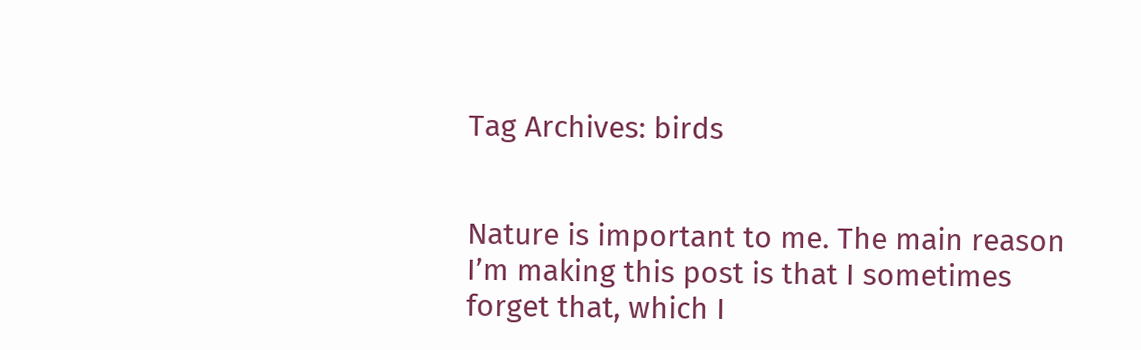Tag Archives: birds


Nature is important to me. The main reason I’m making this post is that I sometimes forget that, which I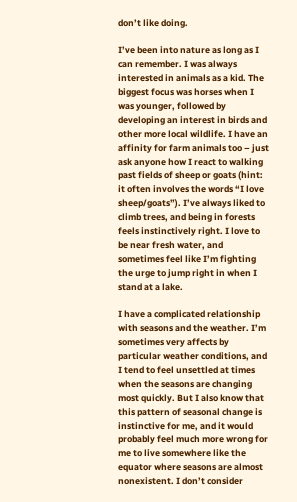don’t like doing.

I’ve been into nature as long as I can remember. I was always interested in animals as a kid. The biggest focus was horses when I was younger, followed by developing an interest in birds and other more local wildlife. I have an affinity for farm animals too – just ask anyone how I react to walking past fields of sheep or goats (hint: it often involves the words “I love sheep/goats”). I’ve always liked to climb trees, and being in forests feels instinctively right. I love to be near fresh water, and sometimes feel like I’m fighting the urge to jump right in when I stand at a lake.

I have a complicated relationship with seasons and the weather. I’m sometimes very affects by particular weather conditions, and I tend to feel unsettled at times when the seasons are changing most quickly. But I also know that this pattern of seasonal change is instinctive for me, and it would probably feel much more wrong for me to live somewhere like the equator where seasons are almost nonexistent. I don’t consider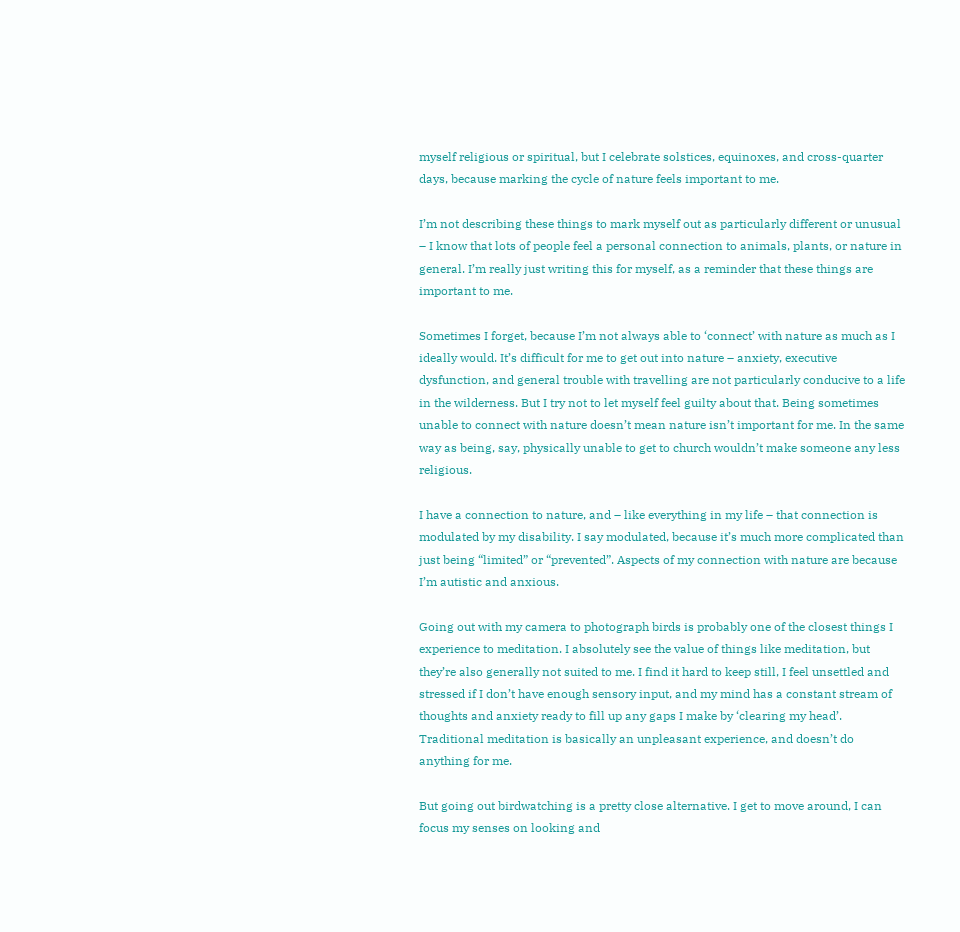myself religious or spiritual, but I celebrate solstices, equinoxes, and cross-quarter days, because marking the cycle of nature feels important to me.

I’m not describing these things to mark myself out as particularly different or unusual – I know that lots of people feel a personal connection to animals, plants, or nature in general. I’m really just writing this for myself, as a reminder that these things are important to me.

Sometimes I forget, because I’m not always able to ‘connect’ with nature as much as I ideally would. It’s difficult for me to get out into nature – anxiety, executive dysfunction, and general trouble with travelling are not particularly conducive to a life in the wilderness. But I try not to let myself feel guilty about that. Being sometimes unable to connect with nature doesn’t mean nature isn’t important for me. In the same way as being, say, physically unable to get to church wouldn’t make someone any less religious.

I have a connection to nature, and – like everything in my life – that connection is modulated by my disability. I say modulated, because it’s much more complicated than just being “limited” or “prevented”. Aspects of my connection with nature are because I’m autistic and anxious.

Going out with my camera to photograph birds is probably one of the closest things I experience to meditation. I absolutely see the value of things like meditation, but they’re also generally not suited to me. I find it hard to keep still, I feel unsettled and stressed if I don’t have enough sensory input, and my mind has a constant stream of thoughts and anxiety ready to fill up any gaps I make by ‘clearing my head’. Traditional meditation is basically an unpleasant experience, and doesn’t do anything for me.

But going out birdwatching is a pretty close alternative. I get to move around, I can focus my senses on looking and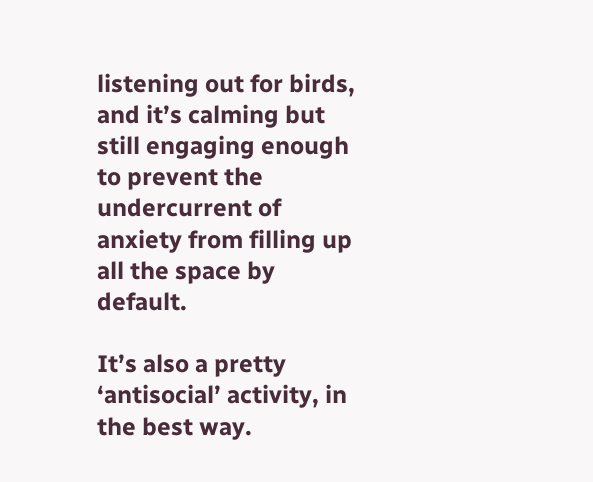listening out for birds, and it’s calming but still engaging enough to prevent the undercurrent of anxiety from filling up all the space by default.

It’s also a pretty ‘antisocial’ activity, in the best way.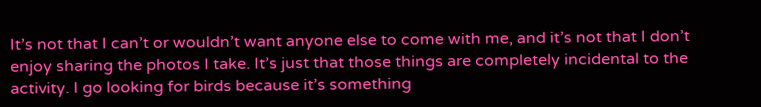It’s not that I can’t or wouldn’t want anyone else to come with me, and it’s not that I don’t enjoy sharing the photos I take. It’s just that those things are completely incidental to the activity. I go looking for birds because it’s something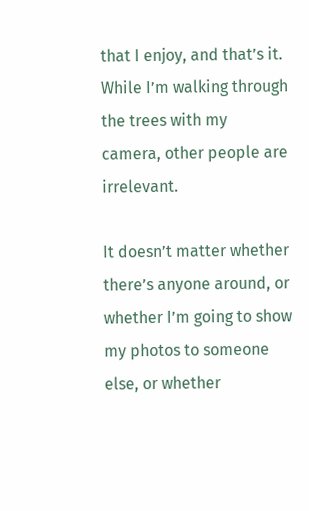that I enjoy, and that’s it. While I’m walking through the trees with my camera, other people are irrelevant.

It doesn’t matter whether there’s anyone around, or whether I’m going to show my photos to someone else, or whether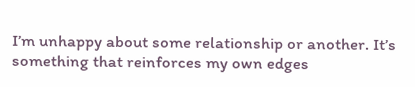I’m unhappy about some relationship or another. It’s something that reinforces my own edges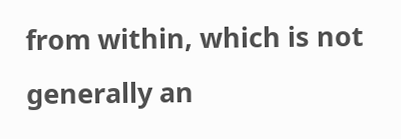from within, which is not generally an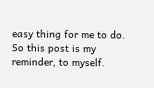easy thing for me to do. So this post is my reminder, to myself.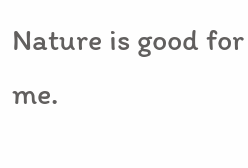Nature is good for me.